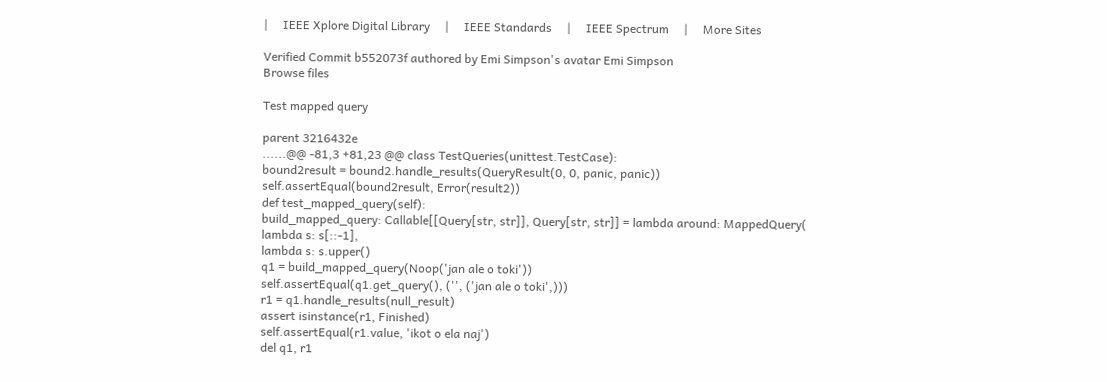|     IEEE Xplore Digital Library     |     IEEE Standards     |     IEEE Spectrum     |     More Sites

Verified Commit b552073f authored by Emi Simpson's avatar Emi Simpson
Browse files

Test mapped query

parent 3216432e
......@@ -81,3 +81,23 @@ class TestQueries(unittest.TestCase):
bound2result = bound2.handle_results(QueryResult(0, 0, panic, panic))
self.assertEqual(bound2result, Error(result2))
def test_mapped_query(self):
build_mapped_query: Callable[[Query[str, str]], Query[str, str]] = lambda around: MappedQuery(
lambda s: s[::-1],
lambda s: s.upper()
q1 = build_mapped_query(Noop('jan ale o toki'))
self.assertEqual(q1.get_query(), ('', ('jan ale o toki',)))
r1 = q1.handle_results(null_result)
assert isinstance(r1, Finished)
self.assertEqual(r1.value, 'ikot o ela naj')
del q1, r1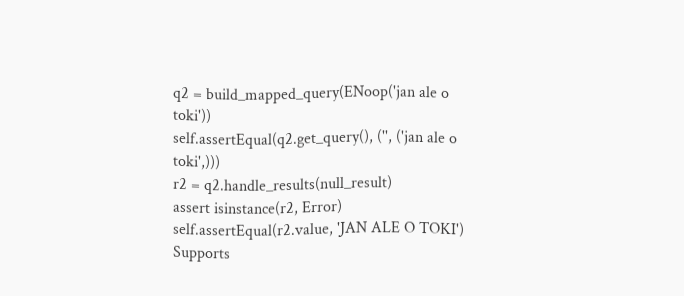q2 = build_mapped_query(ENoop('jan ale o toki'))
self.assertEqual(q2.get_query(), ('', ('jan ale o toki',)))
r2 = q2.handle_results(null_result)
assert isinstance(r2, Error)
self.assertEqual(r2.value, 'JAN ALE O TOKI')
Supports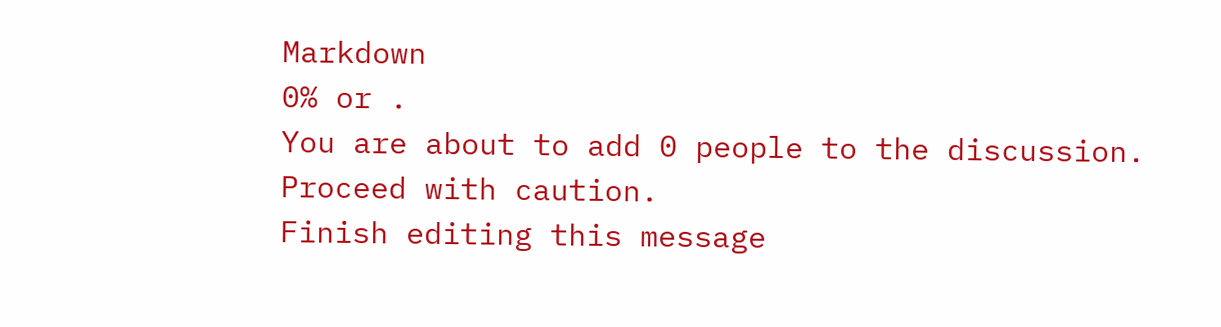Markdown
0% or .
You are about to add 0 people to the discussion. Proceed with caution.
Finish editing this message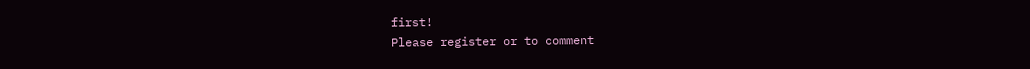first!
Please register or to comment